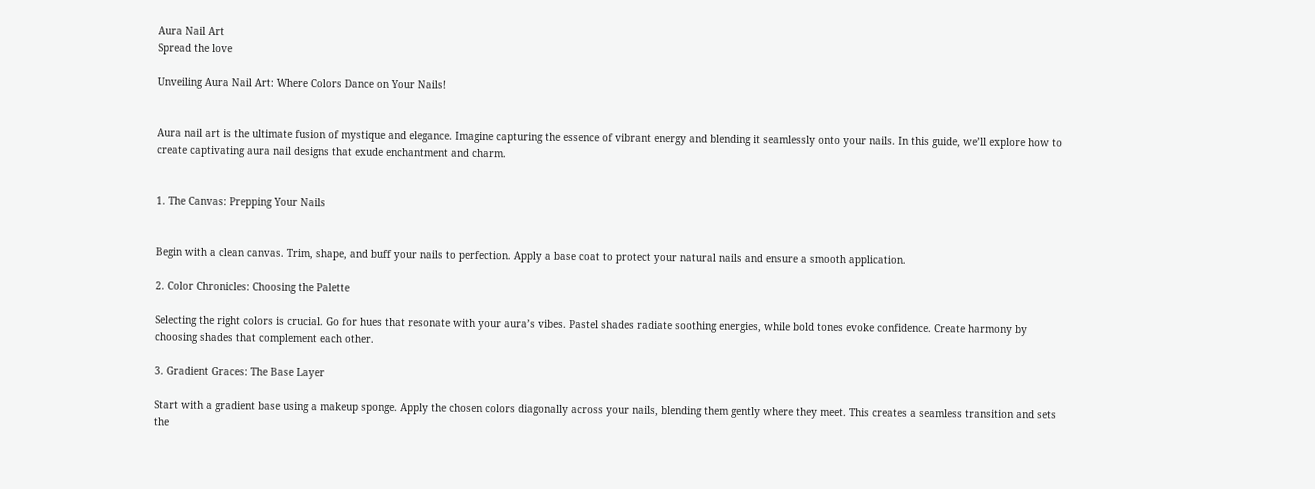Aura Nail Art
Spread the love

Unveiling Aura Nail Art: Where Colors Dance on Your Nails!


Aura nail art is the ultimate fusion of mystique and elegance. Imagine capturing the essence of vibrant energy and blending it seamlessly onto your nails. In this guide, we’ll explore how to create captivating aura nail designs that exude enchantment and charm.


1. The Canvas: Prepping Your Nails


Begin with a clean canvas. Trim, shape, and buff your nails to perfection. Apply a base coat to protect your natural nails and ensure a smooth application.

2. Color Chronicles: Choosing the Palette

Selecting the right colors is crucial. Go for hues that resonate with your aura’s vibes. Pastel shades radiate soothing energies, while bold tones evoke confidence. Create harmony by choosing shades that complement each other.

3. Gradient Graces: The Base Layer

Start with a gradient base using a makeup sponge. Apply the chosen colors diagonally across your nails, blending them gently where they meet. This creates a seamless transition and sets the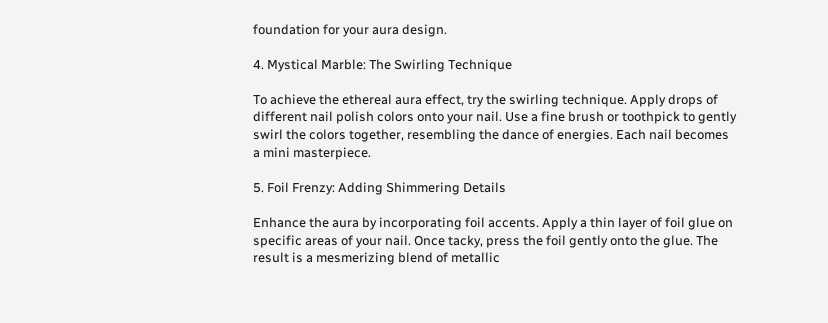foundation for your aura design.

4. Mystical Marble: The Swirling Technique

To achieve the ethereal aura effect, try the swirling technique. Apply drops of different nail polish colors onto your nail. Use a fine brush or toothpick to gently swirl the colors together, resembling the dance of energies. Each nail becomes a mini masterpiece.

5. Foil Frenzy: Adding Shimmering Details

Enhance the aura by incorporating foil accents. Apply a thin layer of foil glue on specific areas of your nail. Once tacky, press the foil gently onto the glue. The result is a mesmerizing blend of metallic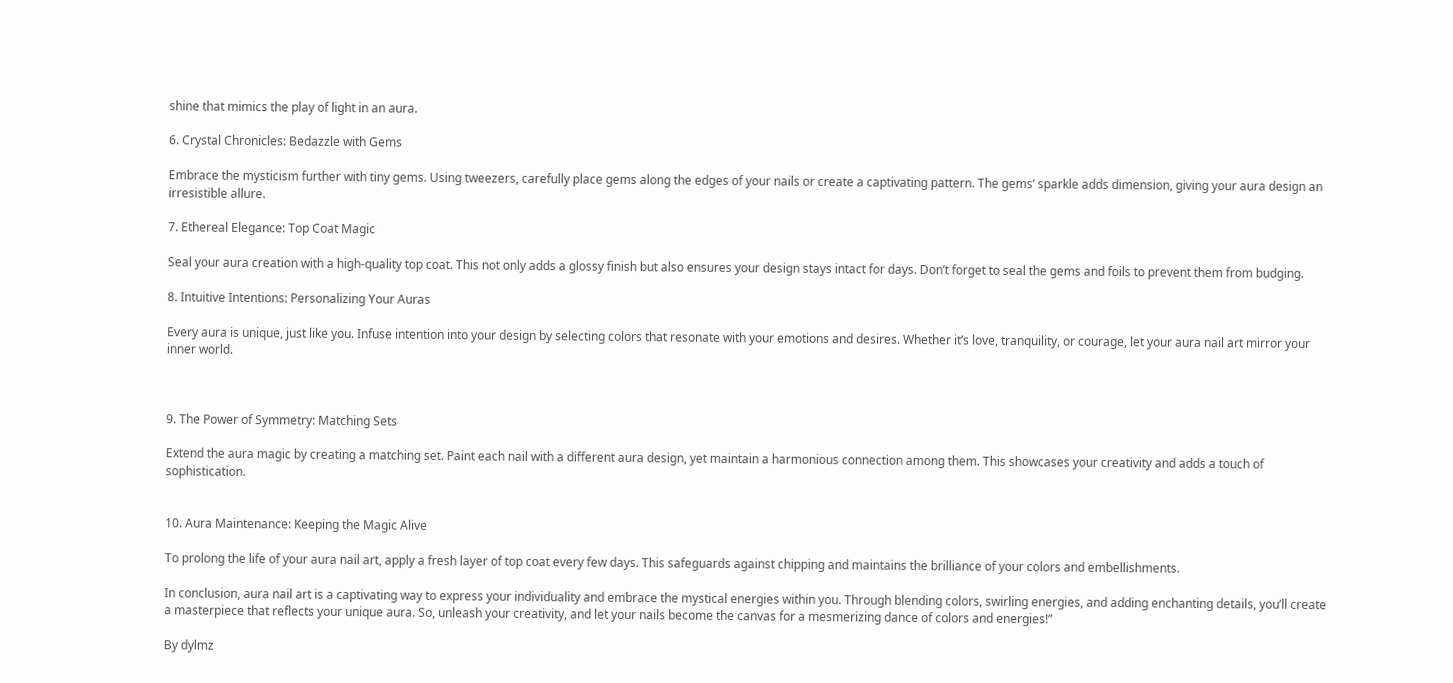shine that mimics the play of light in an aura.

6. Crystal Chronicles: Bedazzle with Gems

Embrace the mysticism further with tiny gems. Using tweezers, carefully place gems along the edges of your nails or create a captivating pattern. The gems’ sparkle adds dimension, giving your aura design an irresistible allure.

7. Ethereal Elegance: Top Coat Magic

Seal your aura creation with a high-quality top coat. This not only adds a glossy finish but also ensures your design stays intact for days. Don’t forget to seal the gems and foils to prevent them from budging.

8. Intuitive Intentions: Personalizing Your Auras

Every aura is unique, just like you. Infuse intention into your design by selecting colors that resonate with your emotions and desires. Whether it’s love, tranquility, or courage, let your aura nail art mirror your inner world.



9. The Power of Symmetry: Matching Sets

Extend the aura magic by creating a matching set. Paint each nail with a different aura design, yet maintain a harmonious connection among them. This showcases your creativity and adds a touch of sophistication.


10. Aura Maintenance: Keeping the Magic Alive

To prolong the life of your aura nail art, apply a fresh layer of top coat every few days. This safeguards against chipping and maintains the brilliance of your colors and embellishments.

In conclusion, aura nail art is a captivating way to express your individuality and embrace the mystical energies within you. Through blending colors, swirling energies, and adding enchanting details, you’ll create a masterpiece that reflects your unique aura. So, unleash your creativity, and let your nails become the canvas for a mesmerizing dance of colors and energies!”

By dylmz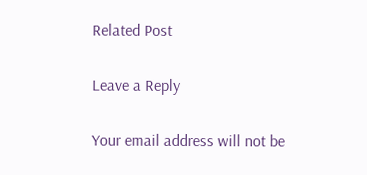Related Post

Leave a Reply

Your email address will not be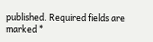published. Required fields are marked *